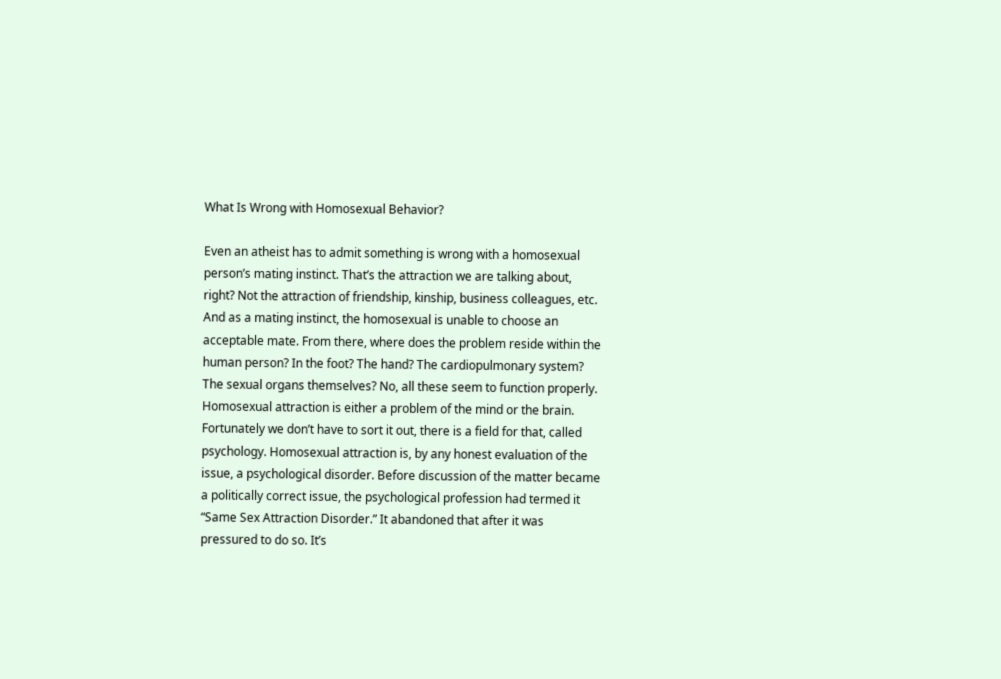What Is Wrong with Homosexual Behavior?

Even an atheist has to admit something is wrong with a homosexual person’s mating instinct. That’s the attraction we are talking about, right? Not the attraction of friendship, kinship, business colleagues, etc. And as a mating instinct, the homosexual is unable to choose an acceptable mate. From there, where does the problem reside within the human person? In the foot? The hand? The cardiopulmonary system? The sexual organs themselves? No, all these seem to function properly. Homosexual attraction is either a problem of the mind or the brain. Fortunately we don’t have to sort it out, there is a field for that, called psychology. Homosexual attraction is, by any honest evaluation of the issue, a psychological disorder. Before discussion of the matter became a politically correct issue, the psychological profession had termed it “Same Sex Attraction Disorder.” It abandoned that after it was pressured to do so. It’s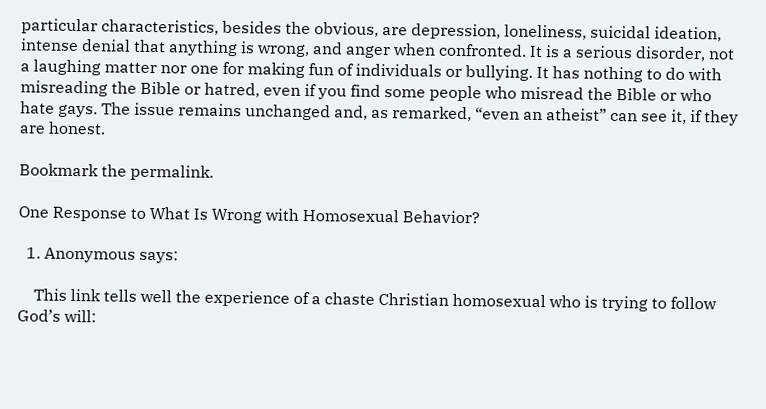particular characteristics, besides the obvious, are depression, loneliness, suicidal ideation, intense denial that anything is wrong, and anger when confronted. It is a serious disorder, not a laughing matter nor one for making fun of individuals or bullying. It has nothing to do with misreading the Bible or hatred, even if you find some people who misread the Bible or who hate gays. The issue remains unchanged and, as remarked, “even an atheist” can see it, if they are honest.

Bookmark the permalink.

One Response to What Is Wrong with Homosexual Behavior?

  1. Anonymous says:

    This link tells well the experience of a chaste Christian homosexual who is trying to follow God’s will: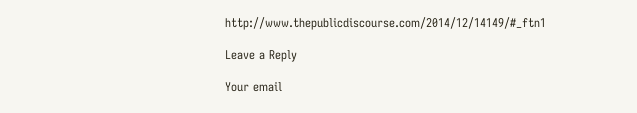http://www.thepublicdiscourse.com/2014/12/14149/#_ftn1

Leave a Reply

Your email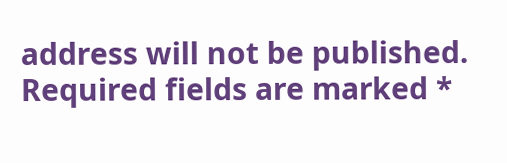address will not be published. Required fields are marked *